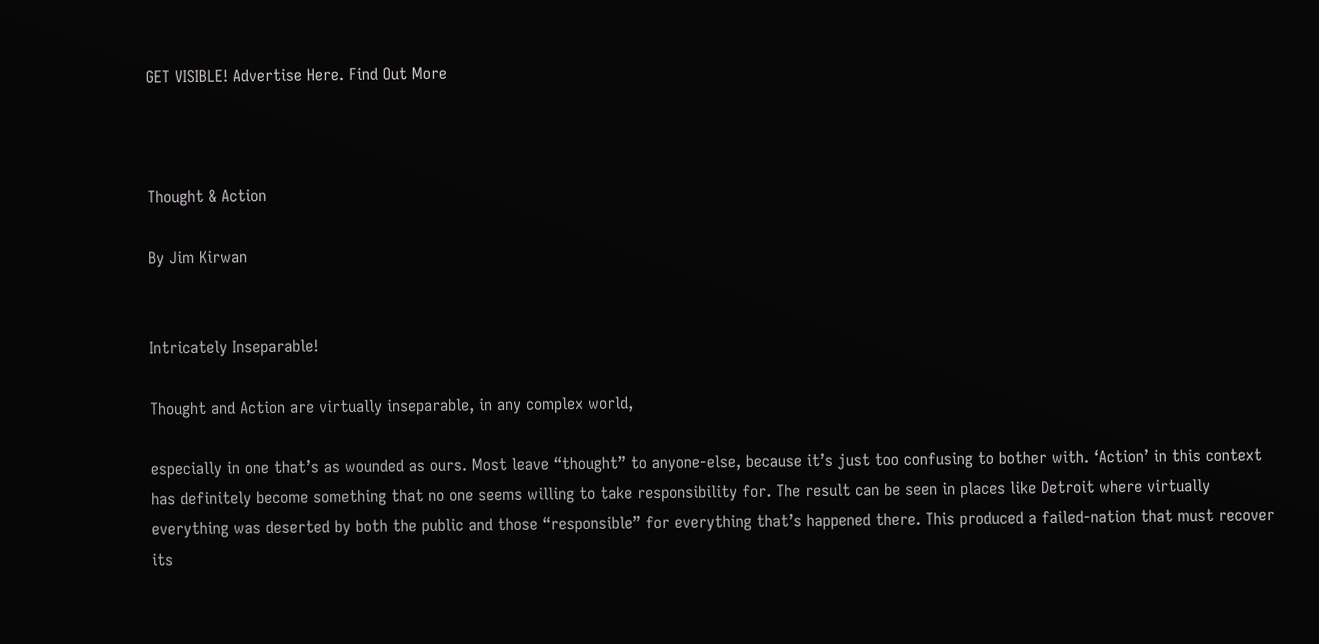GET VISIBLE! Advertise Here. Find Out More



Thought & Action

By Jim Kirwan


Intricately Inseparable!

Thought and Action are virtually inseparable, in any complex world,

especially in one that’s as wounded as ours. Most leave “thought” to anyone-else, because it’s just too confusing to bother with. ‘Action’ in this context has definitely become something that no one seems willing to take responsibility for. The result can be seen in places like Detroit where virtually everything was deserted by both the public and those “responsible” for everything that’s happened there. This produced a failed-nation that must recover its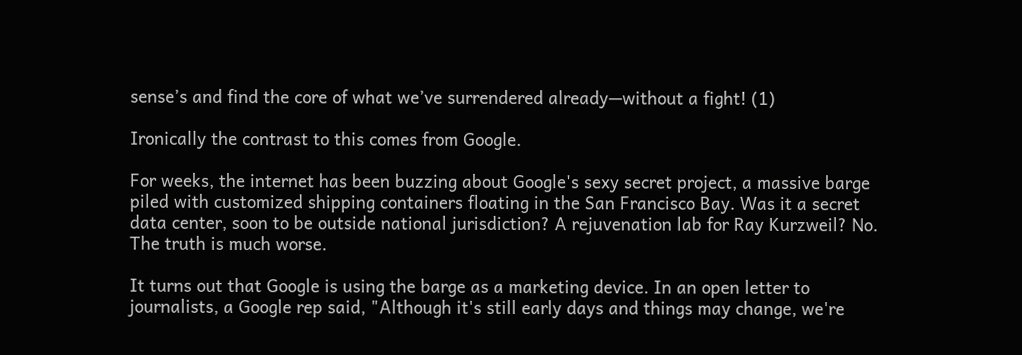sense’s and find the core of what we’ve surrendered already—without a fight! (1)

Ironically the contrast to this comes from Google.

For weeks, the internet has been buzzing about Google's sexy secret project, a massive barge piled with customized shipping containers floating in the San Francisco Bay. Was it a secret data center, soon to be outside national jurisdiction? A rejuvenation lab for Ray Kurzweil? No. The truth is much worse.

It turns out that Google is using the barge as a marketing device. In an open letter to journalists, a Google rep said, "Although it's still early days and things may change, we're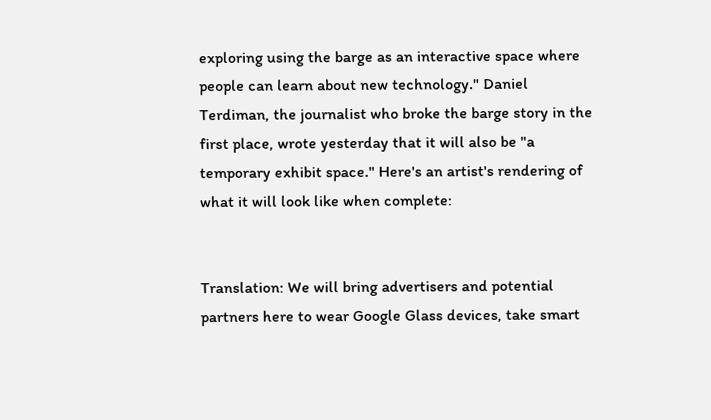exploring using the barge as an interactive space where people can learn about new technology." Daniel Terdiman, the journalist who broke the barge story in the first place, wrote yesterday that it will also be "a temporary exhibit space." Here's an artist's rendering of what it will look like when complete:


Translation: We will bring advertisers and potential partners here to wear Google Glass devices, take smart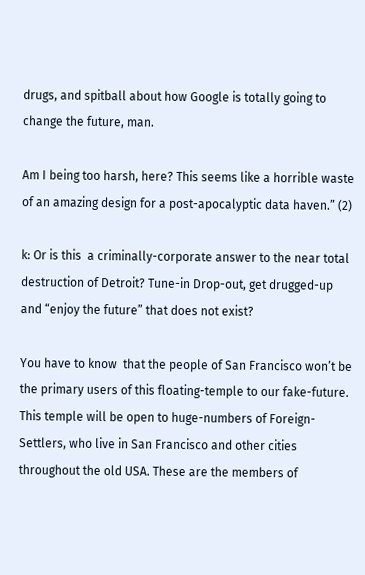drugs, and spitball about how Google is totally going to change the future, man.

Am I being too harsh, here? This seems like a horrible waste of an amazing design for a post-apocalyptic data haven.” (2)

k: Or is this  a criminally-corporate answer to the near total destruction of Detroit? Tune-in Drop-out, get drugged-up and “enjoy the future” that does not exist?

You have to know  that the people of San Francisco won’t be the primary users of this floating-temple to our fake-future. This temple will be open to huge-numbers of Foreign-Settlers, who live in San Francisco and other cities throughout the old USA. These are the members of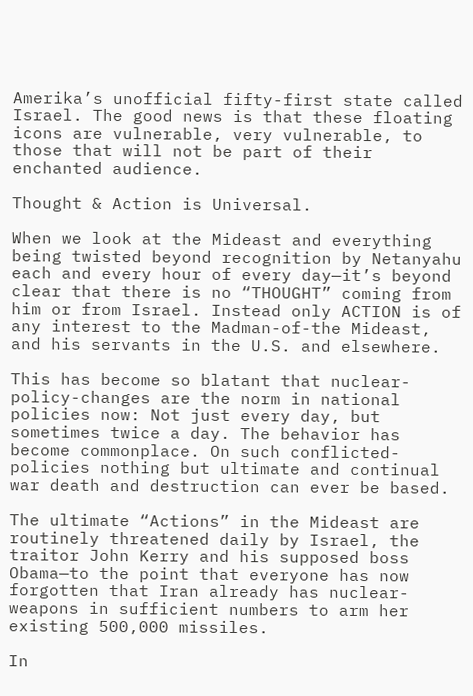Amerika’s unofficial fifty-first state called Israel. The good news is that these floating icons are vulnerable, very vulnerable, to those that will not be part of their enchanted audience.

Thought & Action is Universal.

When we look at the Mideast and everything being twisted beyond recognition by Netanyahu each and every hour of every day—it’s beyond clear that there is no “THOUGHT” coming from him or from Israel. Instead only ACTION is of any interest to the Madman-of-the Mideast, and his servants in the U.S. and elsewhere.

This has become so blatant that nuclear-policy-changes are the norm in national policies now: Not just every day, but sometimes twice a day. The behavior has become commonplace. On such conflicted-policies nothing but ultimate and continual war death and destruction can ever be based.

The ultimate “Actions” in the Mideast are routinely threatened daily by Israel, the traitor John Kerry and his supposed boss Obama—to the point that everyone has now forgotten that Iran already has nuclear- weapons in sufficient numbers to arm her existing 500,000 missiles.

In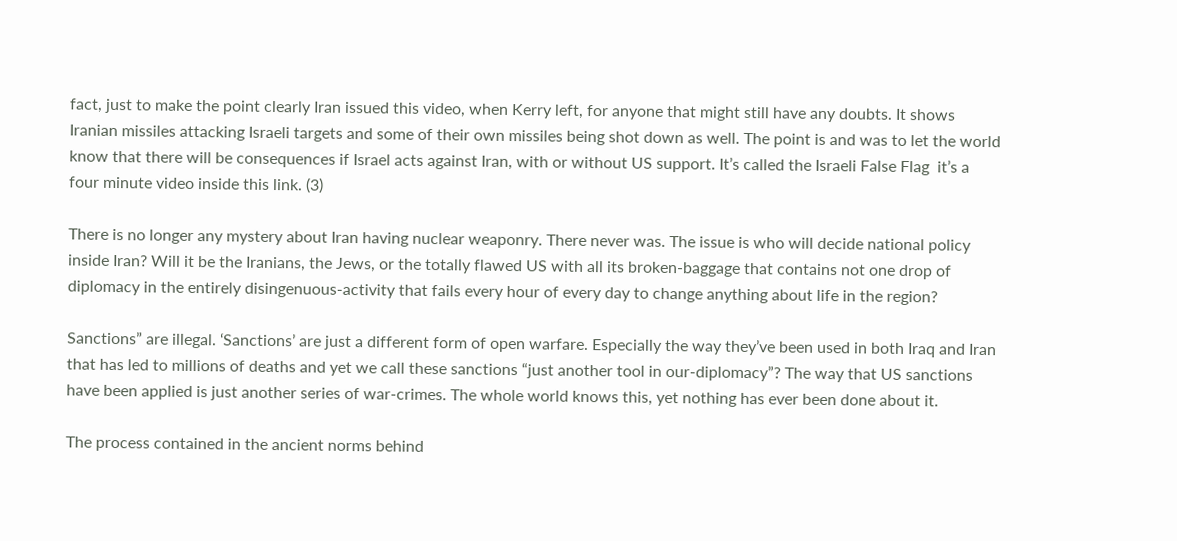fact, just to make the point clearly Iran issued this video, when Kerry left, for anyone that might still have any doubts. It shows Iranian missiles attacking Israeli targets and some of their own missiles being shot down as well. The point is and was to let the world know that there will be consequences if Israel acts against Iran, with or without US support. It’s called the Israeli False Flag  it’s a four minute video inside this link. (3)

There is no longer any mystery about Iran having nuclear weaponry. There never was. The issue is who will decide national policy inside Iran? Will it be the Iranians, the Jews, or the totally flawed US with all its broken-baggage that contains not one drop of diplomacy in the entirely disingenuous-activity that fails every hour of every day to change anything about life in the region?

Sanctions” are illegal. ‘Sanctions’ are just a different form of open warfare. Especially the way they’ve been used in both Iraq and Iran that has led to millions of deaths and yet we call these sanctions “just another tool in our-diplomacy”? The way that US sanctions have been applied is just another series of war-crimes. The whole world knows this, yet nothing has ever been done about it.

The process contained in the ancient norms behind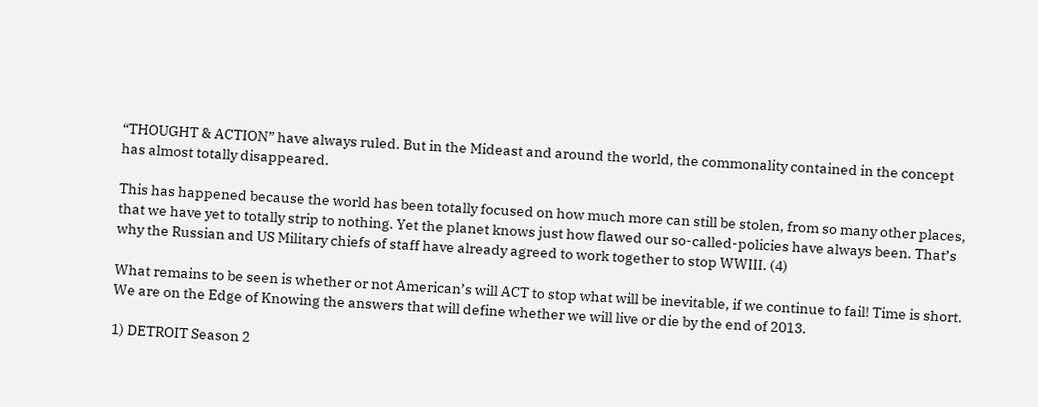“THOUGHT & ACTION” have always ruled. But in the Mideast and around the world, the commonality contained in the concept has almost totally disappeared.

This has happened because the world has been totally focused on how much more can still be stolen, from so many other places, that we have yet to totally strip to nothing. Yet the planet knows just how flawed our so-called-policies have always been. That’s why the Russian and US Military chiefs of staff have already agreed to work together to stop WWIII. (4)

What remains to be seen is whether or not American’s will ACT to stop what will be inevitable, if we continue to fail! Time is short. We are on the Edge of Knowing the answers that will define whether we will live or die by the end of 2013.

1) DETROIT Season 2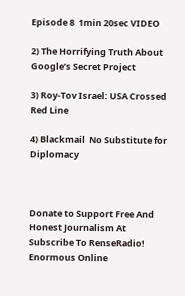Episode 8  1min 20sec VIDEO

2) The Horrifying Truth About Google’s Secret Project

3) Roy-Tov Israel: USA Crossed Red Line

4) Blackmail  No Substitute for Diplomacy



Donate to Support Free And Honest Journalism At Subscribe To RenseRadio! Enormous Online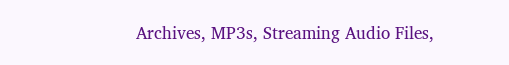Archives, MP3s, Streaming Audio Files,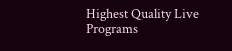Highest Quality Live Programs